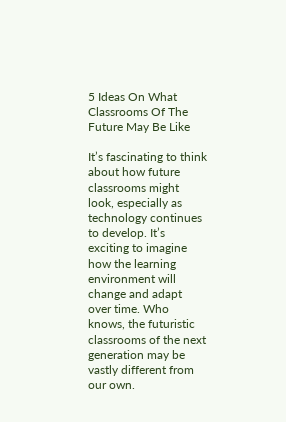5 Ideas On What Classrooms Of The Future May Be Like

It’s fascinating to think about how future classrooms might look, especially as technology continues to develop. It’s exciting to imagine how the learning environment will change and adapt over time. Who knows, the futuristic classrooms of the next generation may be vastly different from our own.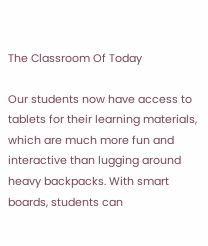The Classroom Of Today

Our students now have access to tablets for their learning materials, which are much more fun and interactive than lugging around heavy backpacks. With smart boards, students can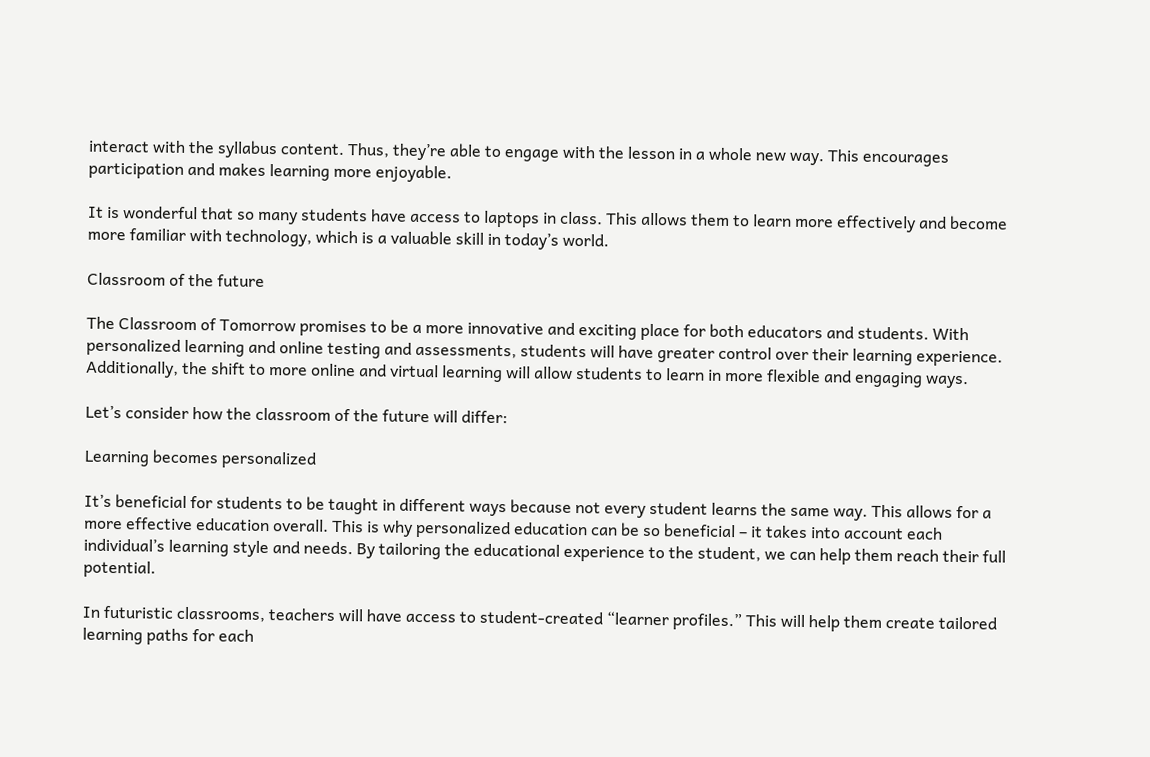interact with the syllabus content. Thus, they’re able to engage with the lesson in a whole new way. This encourages participation and makes learning more enjoyable.

It is wonderful that so many students have access to laptops in class. This allows them to learn more effectively and become more familiar with technology, which is a valuable skill in today’s world.

Classroom of the future

The Classroom of Tomorrow promises to be a more innovative and exciting place for both educators and students. With personalized learning and online testing and assessments, students will have greater control over their learning experience. Additionally, the shift to more online and virtual learning will allow students to learn in more flexible and engaging ways.

Let’s consider how the classroom of the future will differ:

Learning becomes personalized

It’s beneficial for students to be taught in different ways because not every student learns the same way. This allows for a more effective education overall. This is why personalized education can be so beneficial – it takes into account each individual’s learning style and needs. By tailoring the educational experience to the student, we can help them reach their full potential.

In futuristic classrooms, teachers will have access to student-created “learner profiles.” This will help them create tailored learning paths for each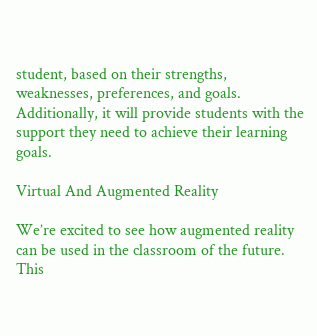student, based on their strengths, weaknesses, preferences, and goals. Additionally, it will provide students with the support they need to achieve their learning goals.

Virtual And Augmented Reality

We’re excited to see how augmented reality can be used in the classroom of the future. This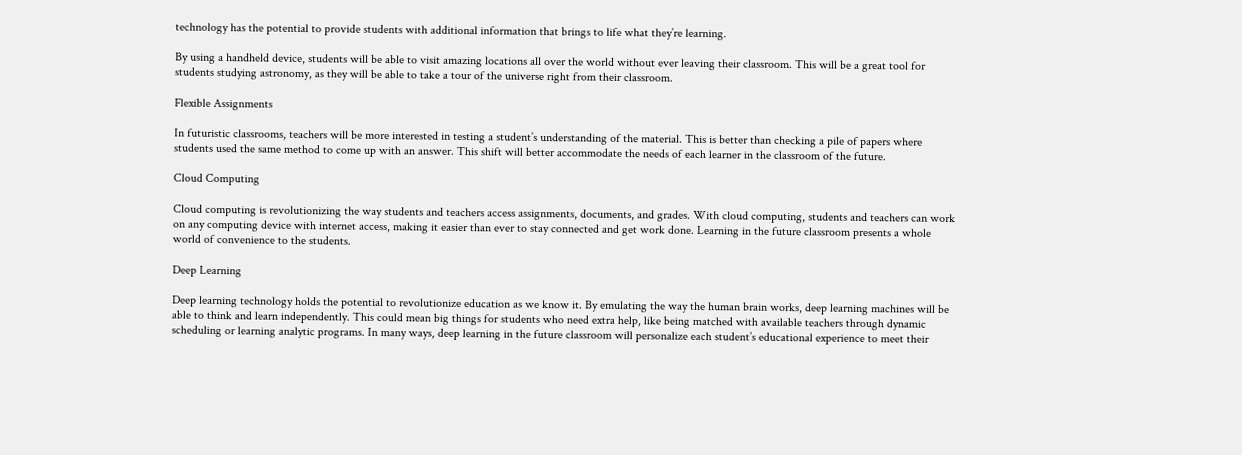technology has the potential to provide students with additional information that brings to life what they’re learning.

By using a handheld device, students will be able to visit amazing locations all over the world without ever leaving their classroom. This will be a great tool for students studying astronomy, as they will be able to take a tour of the universe right from their classroom.

Flexible Assignments

In futuristic classrooms, teachers will be more interested in testing a student’s understanding of the material. This is better than checking a pile of papers where students used the same method to come up with an answer. This shift will better accommodate the needs of each learner in the classroom of the future.

Cloud Computing

Cloud computing is revolutionizing the way students and teachers access assignments, documents, and grades. With cloud computing, students and teachers can work on any computing device with internet access, making it easier than ever to stay connected and get work done. Learning in the future classroom presents a whole world of convenience to the students.

Deep Learning

Deep learning technology holds the potential to revolutionize education as we know it. By emulating the way the human brain works, deep learning machines will be able to think and learn independently. This could mean big things for students who need extra help, like being matched with available teachers through dynamic scheduling or learning analytic programs. In many ways, deep learning in the future classroom will personalize each student’s educational experience to meet their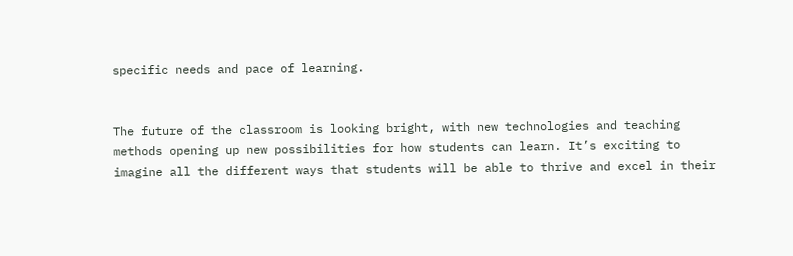specific needs and pace of learning.


The future of the classroom is looking bright, with new technologies and teaching methods opening up new possibilities for how students can learn. It’s exciting to imagine all the different ways that students will be able to thrive and excel in their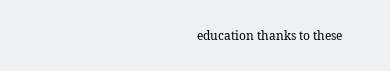education thanks to these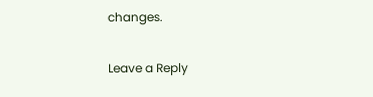changes.

Leave a Reply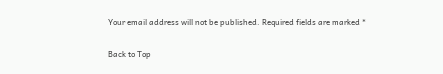Your email address will not be published. Required fields are marked *

Back to Top